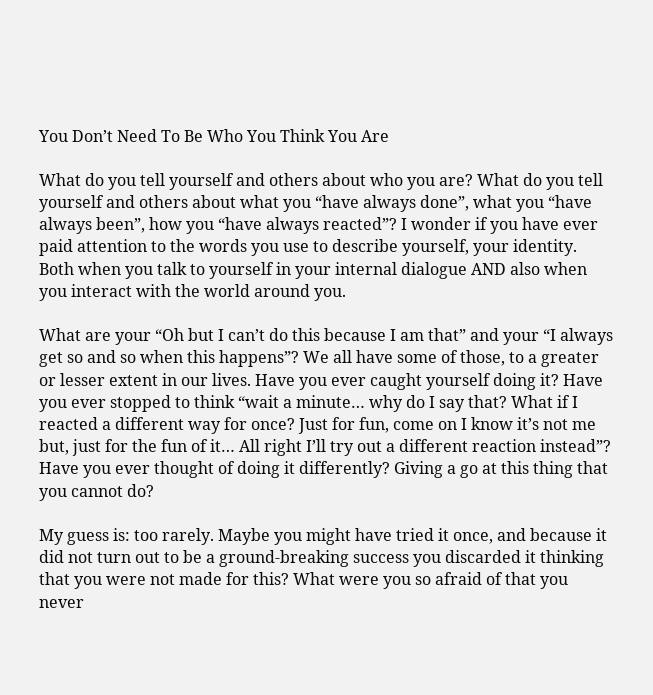You Don’t Need To Be Who You Think You Are

What do you tell yourself and others about who you are? What do you tell yourself and others about what you “have always done”, what you “have always been”, how you “have always reacted”? I wonder if you have ever paid attention to the words you use to describe yourself, your identity. Both when you talk to yourself in your internal dialogue AND also when you interact with the world around you.

What are your “Oh but I can’t do this because I am that” and your “I always get so and so when this happens”? We all have some of those, to a greater or lesser extent in our lives. Have you ever caught yourself doing it? Have you ever stopped to think “wait a minute… why do I say that? What if I reacted a different way for once? Just for fun, come on I know it’s not me but, just for the fun of it… All right I’ll try out a different reaction instead”? Have you ever thought of doing it differently? Giving a go at this thing that you cannot do?

My guess is: too rarely. Maybe you might have tried it once, and because it did not turn out to be a ground-breaking success you discarded it thinking that you were not made for this? What were you so afraid of that you never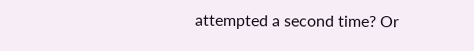attempted a second time? Or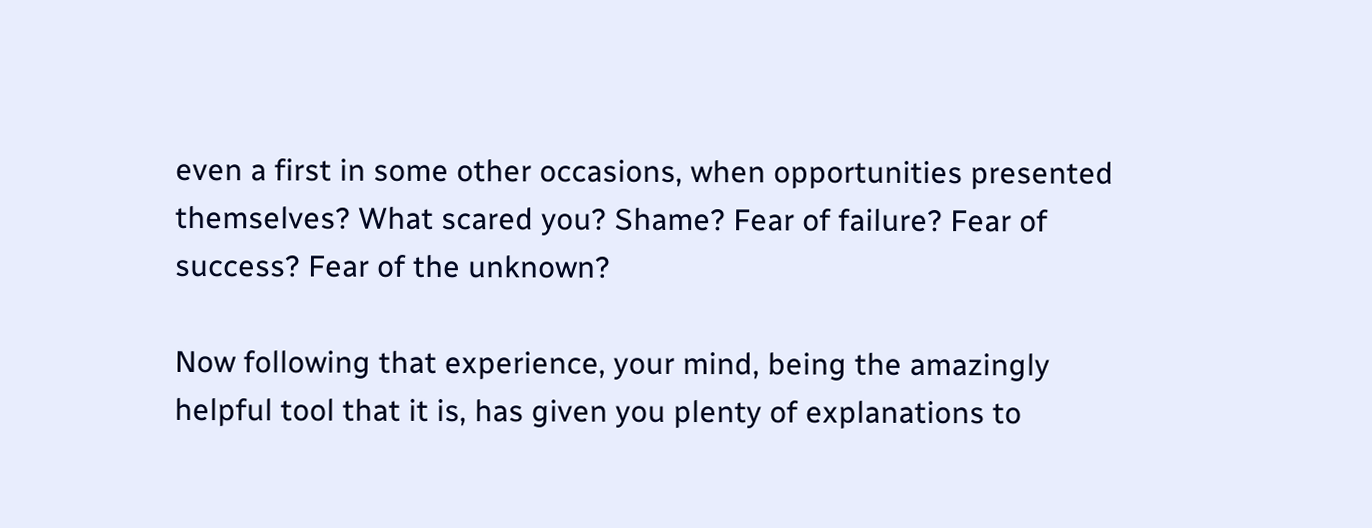even a first in some other occasions, when opportunities presented themselves? What scared you? Shame? Fear of failure? Fear of success? Fear of the unknown?

Now following that experience, your mind, being the amazingly helpful tool that it is, has given you plenty of explanations to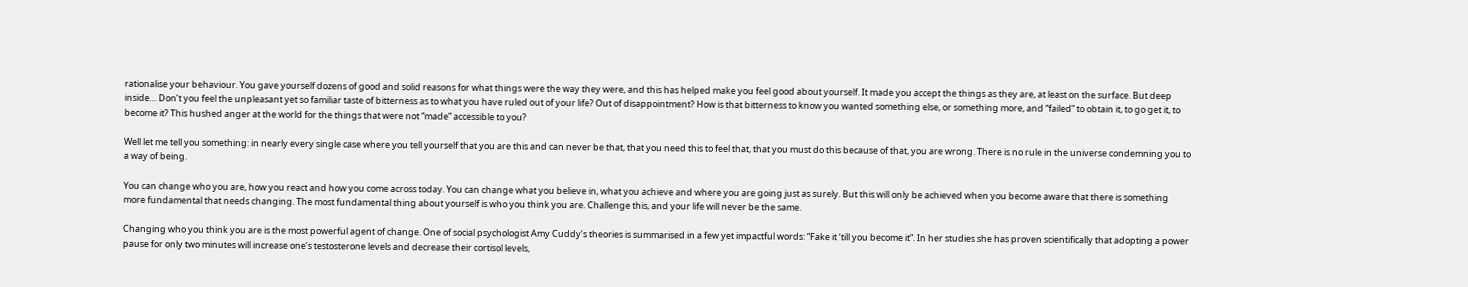rationalise your behaviour. You gave yourself dozens of good and solid reasons for what things were the way they were, and this has helped make you feel good about yourself. It made you accept the things as they are, at least on the surface. But deep inside… Don’t you feel the unpleasant yet so familiar taste of bitterness as to what you have ruled out of your life? Out of disappointment? How is that bitterness to know you wanted something else, or something more, and “failed” to obtain it, to go get it, to become it? This hushed anger at the world for the things that were not “made” accessible to you?

Well let me tell you something: in nearly every single case where you tell yourself that you are this and can never be that, that you need this to feel that, that you must do this because of that, you are wrong. There is no rule in the universe condemning you to a way of being.

You can change who you are, how you react and how you come across today. You can change what you believe in, what you achieve and where you are going just as surely. But this will only be achieved when you become aware that there is something more fundamental that needs changing. The most fundamental thing about yourself is who you think you are. Challenge this, and your life will never be the same.

Changing who you think you are is the most powerful agent of change. One of social psychologist Amy Cuddy’s theories is summarised in a few yet impactful words: “Fake it ‘till you become it”. In her studies she has proven scientifically that adopting a power pause for only two minutes will increase one’s testosterone levels and decrease their cortisol levels,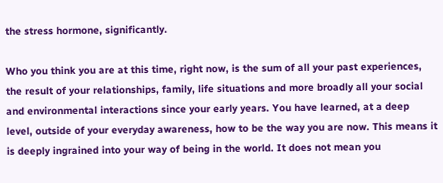the stress hormone, significantly.

Who you think you are at this time, right now, is the sum of all your past experiences, the result of your relationships, family, life situations and more broadly all your social and environmental interactions since your early years. You have learned, at a deep level, outside of your everyday awareness, how to be the way you are now. This means it is deeply ingrained into your way of being in the world. It does not mean you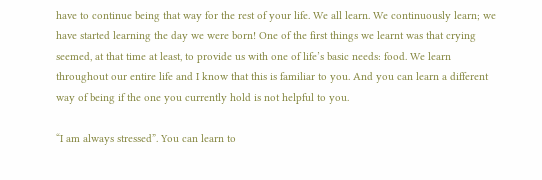have to continue being that way for the rest of your life. We all learn. We continuously learn; we have started learning the day we were born! One of the first things we learnt was that crying seemed, at that time at least, to provide us with one of life’s basic needs: food. We learn throughout our entire life and I know that this is familiar to you. And you can learn a different way of being if the one you currently hold is not helpful to you.

“I am always stressed”. You can learn to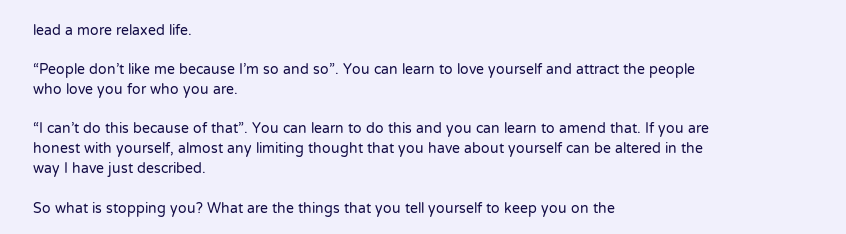lead a more relaxed life.

“People don’t like me because I’m so and so”. You can learn to love yourself and attract the people who love you for who you are.

“I can’t do this because of that”. You can learn to do this and you can learn to amend that. If you are honest with yourself, almost any limiting thought that you have about yourself can be altered in the way I have just described.

So what is stopping you? What are the things that you tell yourself to keep you on the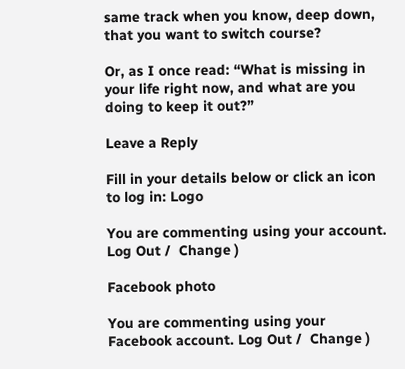same track when you know, deep down, that you want to switch course?

Or, as I once read: “What is missing in your life right now, and what are you doing to keep it out?”

Leave a Reply

Fill in your details below or click an icon to log in: Logo

You are commenting using your account. Log Out /  Change )

Facebook photo

You are commenting using your Facebook account. Log Out /  Change )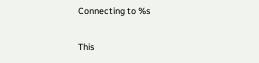Connecting to %s

This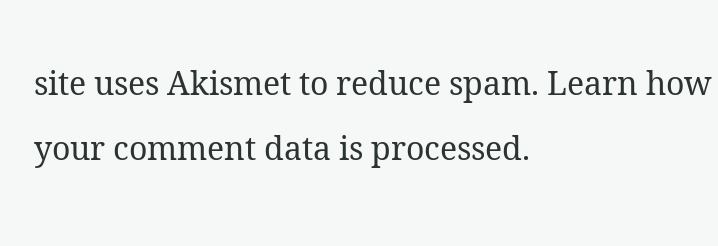site uses Akismet to reduce spam. Learn how your comment data is processed.